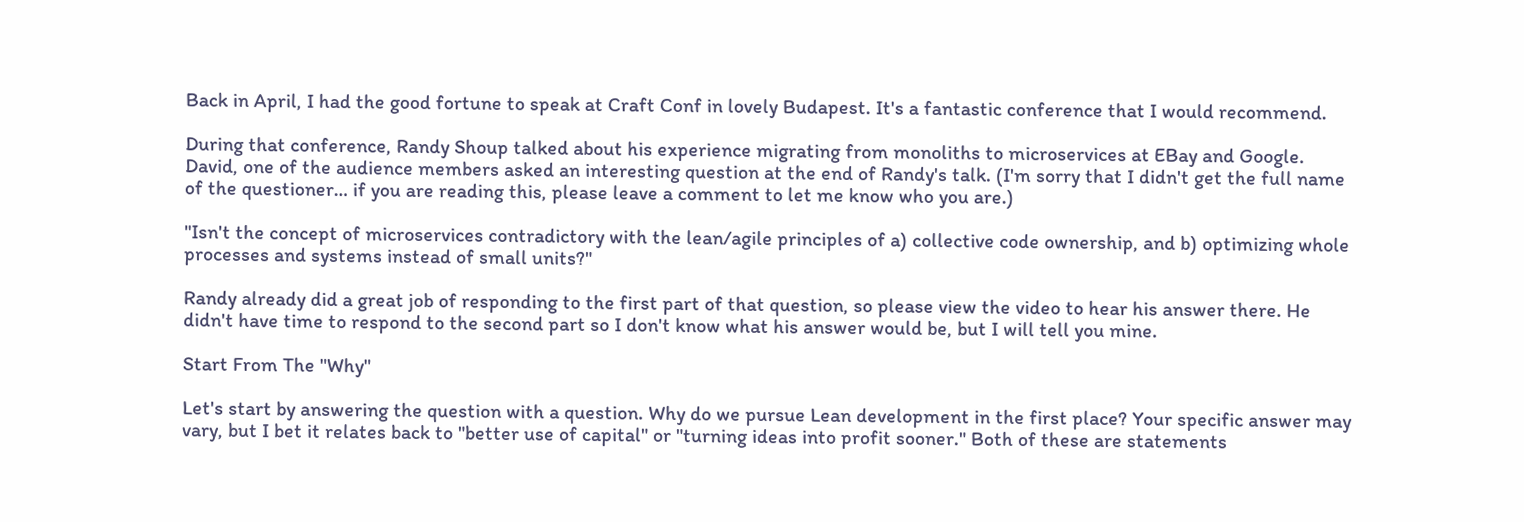Back in April, I had the good fortune to speak at Craft Conf in lovely Budapest. It's a fantastic conference that I would recommend.

During that conference, Randy Shoup talked about his experience migrating from monoliths to microservices at EBay and Google. David, one of the audience members asked an interesting question at the end of Randy's talk. (I'm sorry that I didn't get the full name of the questioner… if you are reading this, please leave a comment to let me know who you are.)

"Isn't the concept of microservices contradictory with the lean/agile principles of a) collective code ownership, and b) optimizing whole processes and systems instead of small units?"

Randy already did a great job of responding to the first part of that question, so please view the video to hear his answer there. He didn't have time to respond to the second part so I don't know what his answer would be, but I will tell you mine.

Start From The "Why"

Let's start by answering the question with a question. Why do we pursue Lean development in the first place? Your specific answer may vary, but I bet it relates back to "better use of capital" or "turning ideas into profit sooner." Both of these are statements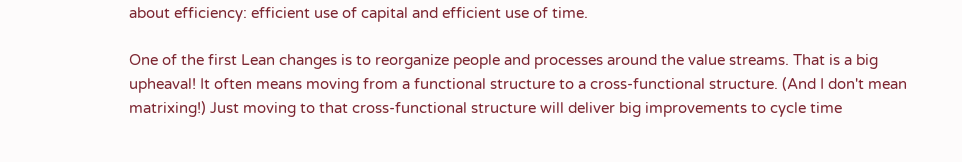about efficiency: efficient use of capital and efficient use of time.

One of the first Lean changes is to reorganize people and processes around the value streams. That is a big upheaval! It often means moving from a functional structure to a cross-functional structure. (And I don't mean matrixing!) Just moving to that cross-functional structure will deliver big improvements to cycle time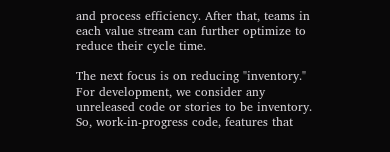and process efficiency. After that, teams in each value stream can further optimize to reduce their cycle time.

The next focus is on reducing "inventory." For development, we consider any unreleased code or stories to be inventory. So, work-in-progress code, features that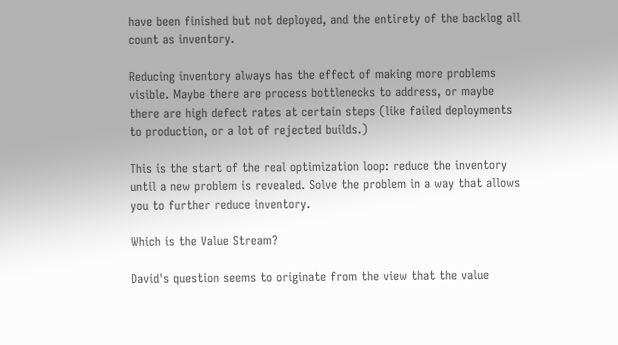have been finished but not deployed, and the entirety of the backlog all count as inventory.

Reducing inventory always has the effect of making more problems visible. Maybe there are process bottlenecks to address, or maybe there are high defect rates at certain steps (like failed deployments to production, or a lot of rejected builds.)

This is the start of the real optimization loop: reduce the inventory until a new problem is revealed. Solve the problem in a way that allows you to further reduce inventory.

Which is the Value Stream?

David's question seems to originate from the view that the value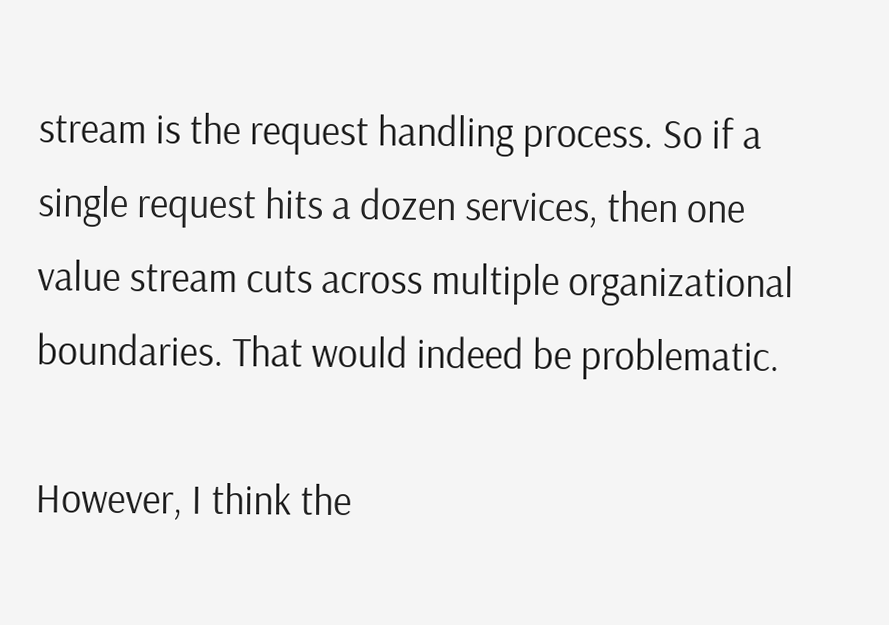stream is the request handling process. So if a single request hits a dozen services, then one value stream cuts across multiple organizational boundaries. That would indeed be problematic.

However, I think the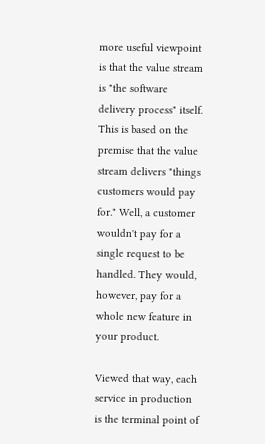more useful viewpoint is that the value stream is "the software delivery process" itself. This is based on the premise that the value stream delivers "things customers would pay for." Well, a customer wouldn't pay for a single request to be handled. They would, however, pay for a whole new feature in your product.

Viewed that way, each service in production is the terminal point of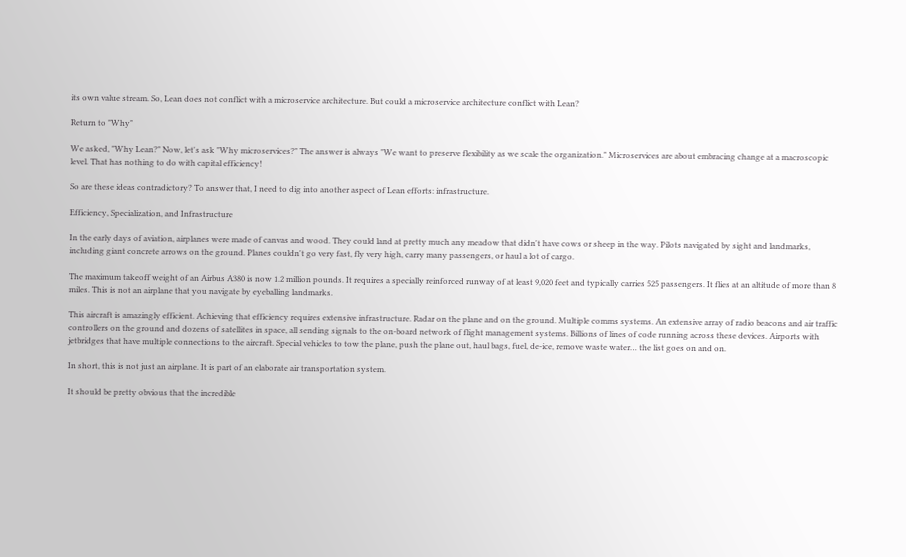its own value stream. So, Lean does not conflict with a microservice architecture. But could a microservice architecture conflict with Lean?

Return to "Why"

We asked, "Why Lean?" Now, let's ask "Why microservices?" The answer is always "We want to preserve flexibility as we scale the organization." Microservices are about embracing change at a macroscopic level. That has nothing to do with capital efficiency!

So are these ideas contradictory? To answer that, I need to dig into another aspect of Lean efforts: infrastructure.

Efficiency, Specialization, and Infrastructure

In the early days of aviation, airplanes were made of canvas and wood. They could land at pretty much any meadow that didn't have cows or sheep in the way. Pilots navigated by sight and landmarks, including giant concrete arrows on the ground. Planes couldn't go very fast, fly very high, carry many passengers, or haul a lot of cargo.

The maximum takeoff weight of an Airbus A380 is now 1.2 million pounds. It requires a specially reinforced runway of at least 9,020 feet and typically carries 525 passengers. It flies at an altitude of more than 8 miles. This is not an airplane that you navigate by eyeballing landmarks.

This aircraft is amazingly efficient. Achieving that efficiency requires extensive infrastructure. Radar on the plane and on the ground. Multiple comms systems. An extensive array of radio beacons and air traffic controllers on the ground and dozens of satellites in space, all sending signals to the on-board network of flight management systems. Billions of lines of code running across these devices. Airports with jetbridges that have multiple connections to the aircraft. Special vehicles to tow the plane, push the plane out, haul bags, fuel, de-ice, remove waste water… the list goes on and on.

In short, this is not just an airplane. It is part of an elaborate air transportation system.

It should be pretty obvious that the incredible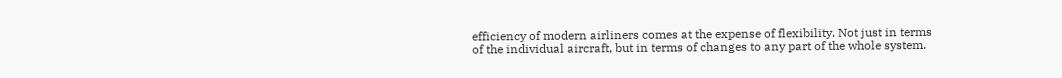efficiency of modern airliners comes at the expense of flexibility. Not just in terms of the individual aircraft, but in terms of changes to any part of the whole system.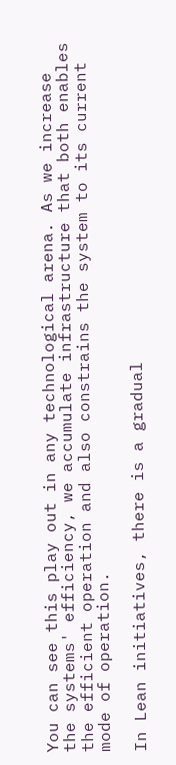You can see this play out in any technological arena. As we increase the systems' efficiency, we accumulate infrastructure that both enables the efficient operation and also constrains the system to its current mode of operation.

In Lean initiatives, there is a gradual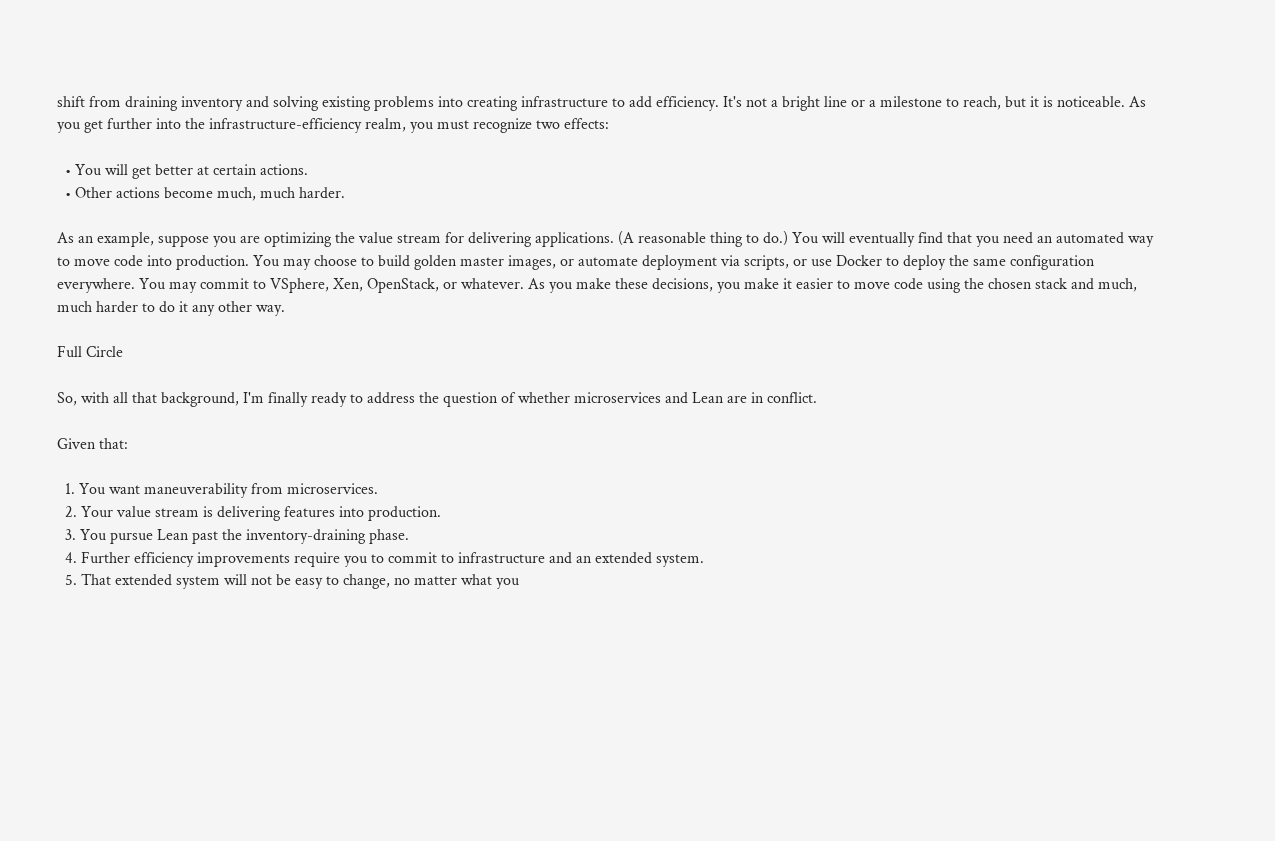shift from draining inventory and solving existing problems into creating infrastructure to add efficiency. It's not a bright line or a milestone to reach, but it is noticeable. As you get further into the infrastructure-efficiency realm, you must recognize two effects:

  • You will get better at certain actions.
  • Other actions become much, much harder.

As an example, suppose you are optimizing the value stream for delivering applications. (A reasonable thing to do.) You will eventually find that you need an automated way to move code into production. You may choose to build golden master images, or automate deployment via scripts, or use Docker to deploy the same configuration everywhere. You may commit to VSphere, Xen, OpenStack, or whatever. As you make these decisions, you make it easier to move code using the chosen stack and much, much harder to do it any other way.

Full Circle

So, with all that background, I'm finally ready to address the question of whether microservices and Lean are in conflict.

Given that:

  1. You want maneuverability from microservices.
  2. Your value stream is delivering features into production.
  3. You pursue Lean past the inventory-draining phase.
  4. Further efficiency improvements require you to commit to infrastructure and an extended system.
  5. That extended system will not be easy to change, no matter what you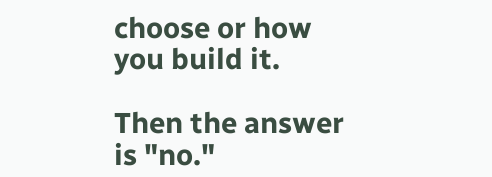choose or how you build it.

Then the answer is "no."